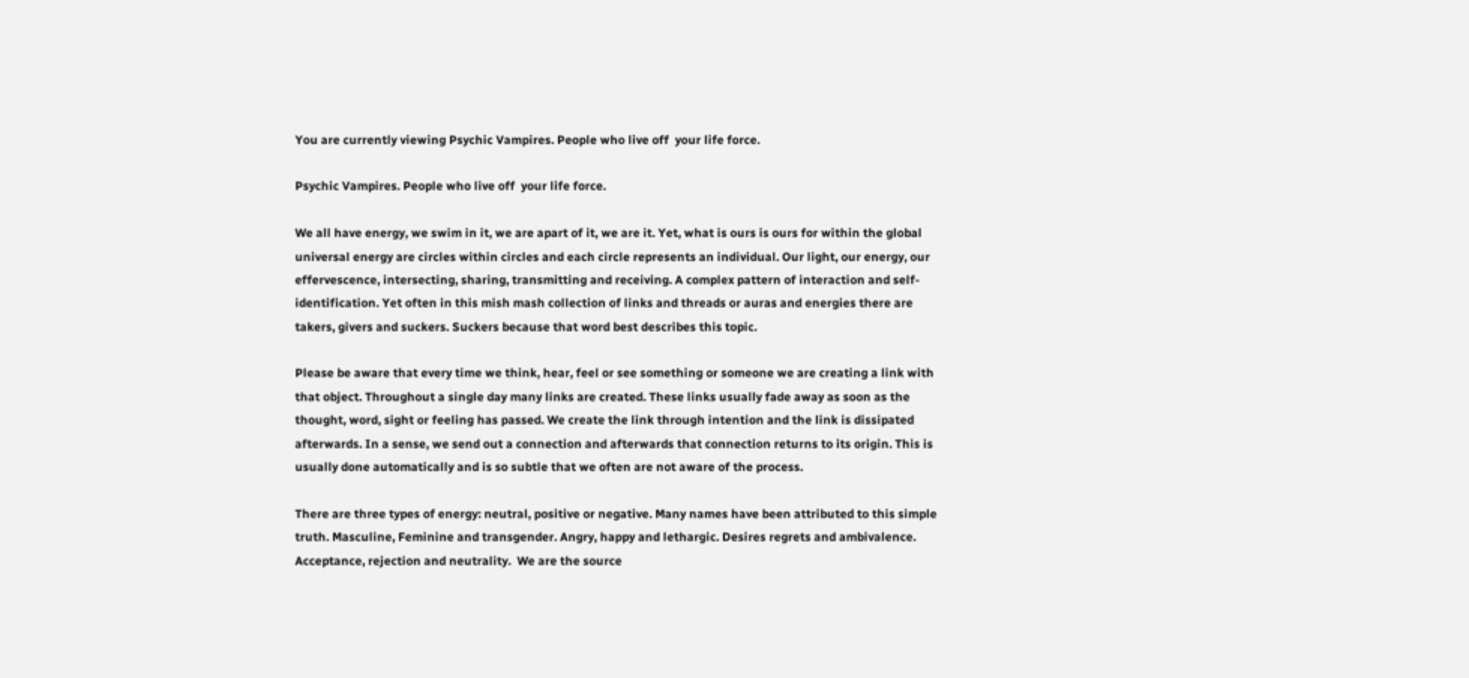You are currently viewing Psychic Vampires. People who live off  your life force.

Psychic Vampires. People who live off  your life force.

We all have energy, we swim in it, we are apart of it, we are it. Yet, what is ours is ours for within the global universal energy are circles within circles and each circle represents an individual. Our light, our energy, our effervescence, intersecting, sharing, transmitting and receiving. A complex pattern of interaction and self-identification. Yet often in this mish mash collection of links and threads or auras and energies there are takers, givers and suckers. Suckers because that word best describes this topic.

Please be aware that every time we think, hear, feel or see something or someone we are creating a link with that object. Throughout a single day many links are created. These links usually fade away as soon as the thought, word, sight or feeling has passed. We create the link through intention and the link is dissipated afterwards. In a sense, we send out a connection and afterwards that connection returns to its origin. This is usually done automatically and is so subtle that we often are not aware of the process.

There are three types of energy: neutral, positive or negative. Many names have been attributed to this simple truth. Masculine, Feminine and transgender. Angry, happy and lethargic. Desires regrets and ambivalence. Acceptance, rejection and neutrality.  We are the source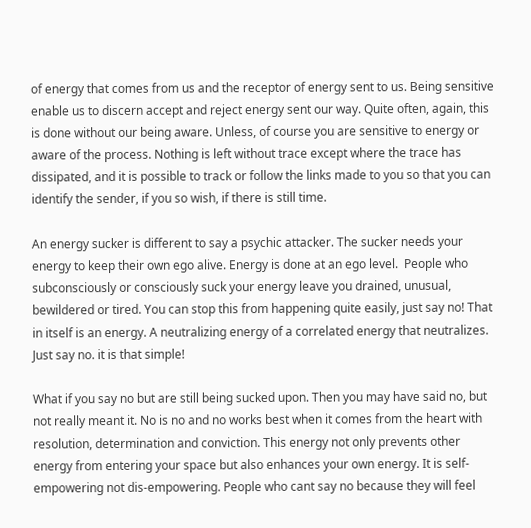of energy that comes from us and the receptor of energy sent to us. Being sensitive enable us to discern accept and reject energy sent our way. Quite often, again, this is done without our being aware. Unless, of course you are sensitive to energy or aware of the process. Nothing is left without trace except where the trace has dissipated, and it is possible to track or follow the links made to you so that you can identify the sender, if you so wish, if there is still time.

An energy sucker is different to say a psychic attacker. The sucker needs your energy to keep their own ego alive. Energy is done at an ego level.  People who subconsciously or consciously suck your energy leave you drained, unusual, bewildered or tired. You can stop this from happening quite easily, just say no! That in itself is an energy. A neutralizing energy of a correlated energy that neutralizes. Just say no. it is that simple!

What if you say no but are still being sucked upon. Then you may have said no, but not really meant it. No is no and no works best when it comes from the heart with resolution, determination and conviction. This energy not only prevents other energy from entering your space but also enhances your own energy. It is self-empowering not dis-empowering. People who cant say no because they will feel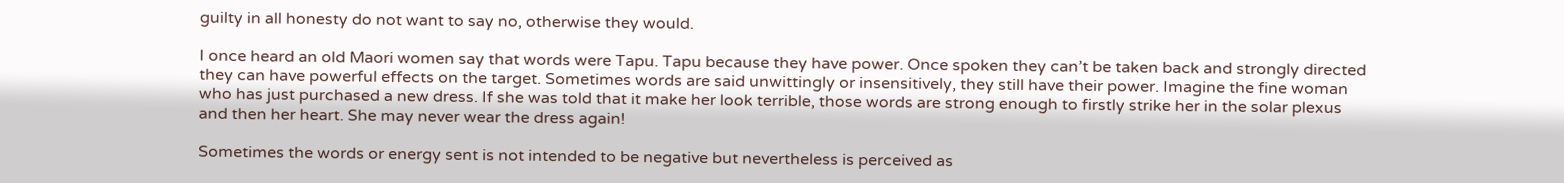guilty in all honesty do not want to say no, otherwise they would.

I once heard an old Maori women say that words were Tapu. Tapu because they have power. Once spoken they can’t be taken back and strongly directed they can have powerful effects on the target. Sometimes words are said unwittingly or insensitively, they still have their power. Imagine the fine woman who has just purchased a new dress. If she was told that it make her look terrible, those words are strong enough to firstly strike her in the solar plexus and then her heart. She may never wear the dress again!

Sometimes the words or energy sent is not intended to be negative but nevertheless is perceived as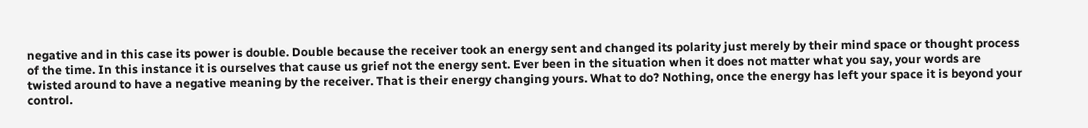negative and in this case its power is double. Double because the receiver took an energy sent and changed its polarity just merely by their mind space or thought process of the time. In this instance it is ourselves that cause us grief not the energy sent. Ever been in the situation when it does not matter what you say, your words are twisted around to have a negative meaning by the receiver. That is their energy changing yours. What to do? Nothing, once the energy has left your space it is beyond your control.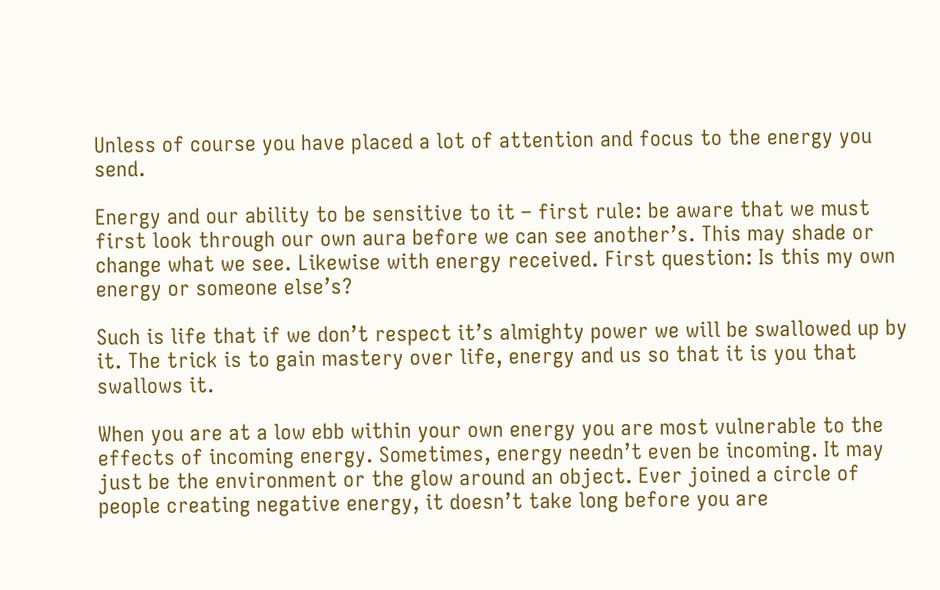Unless of course you have placed a lot of attention and focus to the energy you send.

Energy and our ability to be sensitive to it – first rule: be aware that we must first look through our own aura before we can see another’s. This may shade or change what we see. Likewise with energy received. First question: Is this my own energy or someone else’s?

Such is life that if we don’t respect it’s almighty power we will be swallowed up by it. The trick is to gain mastery over life, energy and us so that it is you that swallows it.

When you are at a low ebb within your own energy you are most vulnerable to the effects of incoming energy. Sometimes, energy needn’t even be incoming. It may just be the environment or the glow around an object. Ever joined a circle of people creating negative energy, it doesn’t take long before you are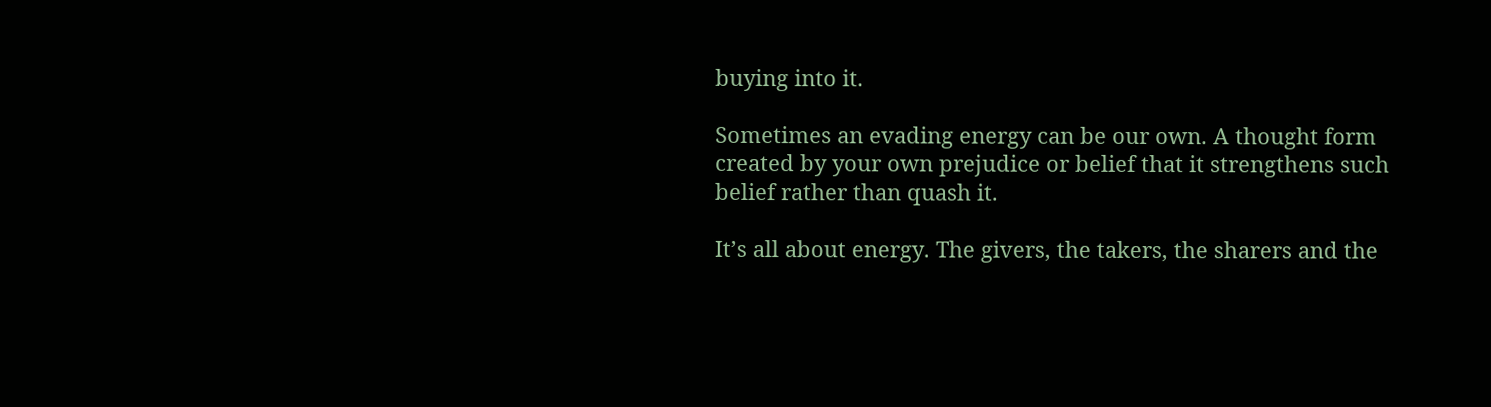buying into it.

Sometimes an evading energy can be our own. A thought form created by your own prejudice or belief that it strengthens such belief rather than quash it.

It’s all about energy. The givers, the takers, the sharers and the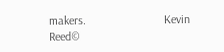makers.                          Kevin Reed©